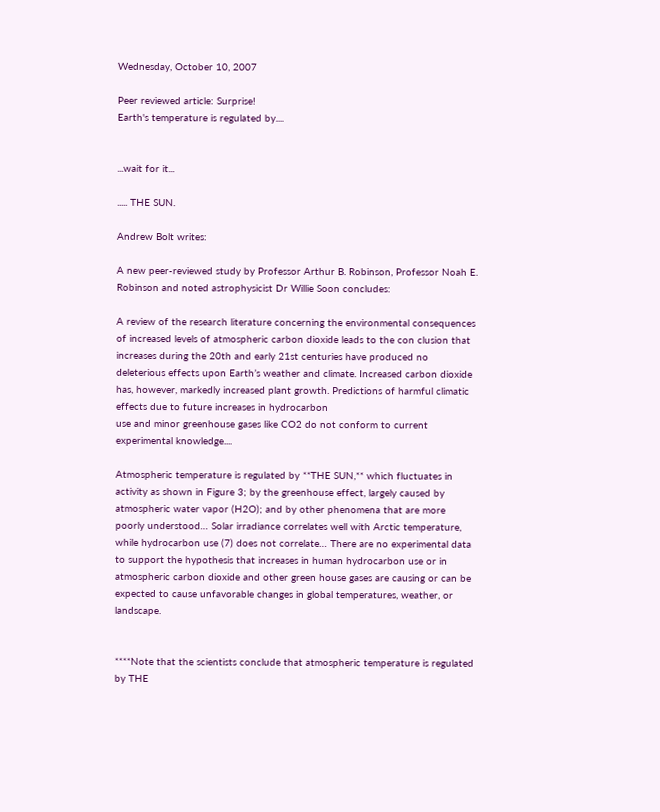Wednesday, October 10, 2007

Peer reviewed article: Surprise!
Earth's temperature is regulated by....


...wait for it...

..... THE SUN.

Andrew Bolt writes:

A new peer-reviewed study by Professor Arthur B. Robinson, Professor Noah E. Robinson and noted astrophysicist Dr Willie Soon concludes:

A review of the research literature concerning the environmental consequences of increased levels of atmospheric carbon dioxide leads to the con clusion that increases during the 20th and early 21st centuries have produced no deleterious effects upon Earth’s weather and climate. Increased carbon dioxide has, however, markedly increased plant growth. Predictions of harmful climatic effects due to future increases in hydrocarbon
use and minor greenhouse gases like CO2 do not conform to current experimental knowledge....

Atmospheric temperature is regulated by **THE SUN,** which fluctuates in activity as shown in Figure 3; by the greenhouse effect, largely caused by atmospheric water vapor (H2O); and by other phenomena that are more poorly understood… Solar irradiance correlates well with Arctic temperature, while hydrocarbon use (7) does not correlate… There are no experimental data to support the hypothesis that increases in human hydrocarbon use or in atmospheric carbon dioxide and other green house gases are causing or can be expected to cause unfavorable changes in global temperatures, weather, or landscape.


****Note that the scientists conclude that atmospheric temperature is regulated by THE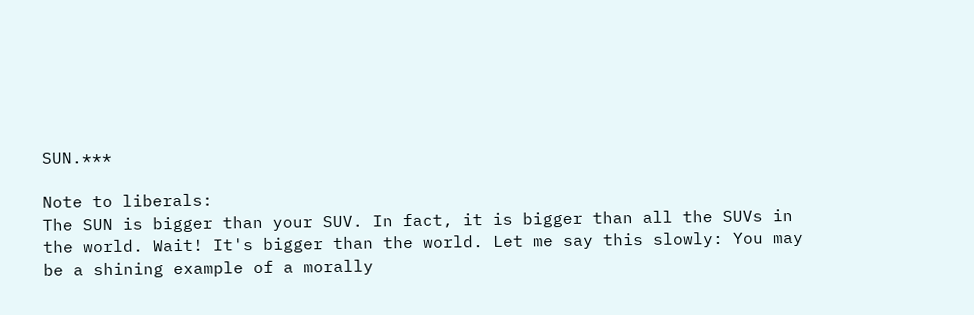SUN.***

Note to liberals:
The SUN is bigger than your SUV. In fact, it is bigger than all the SUVs in the world. Wait! It's bigger than the world. Let me say this slowly: You may be a shining example of a morally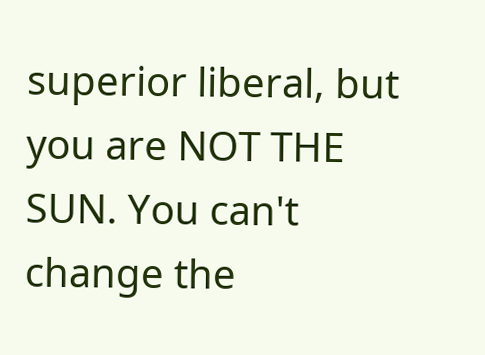superior liberal, but you are NOT THE SUN. You can't change the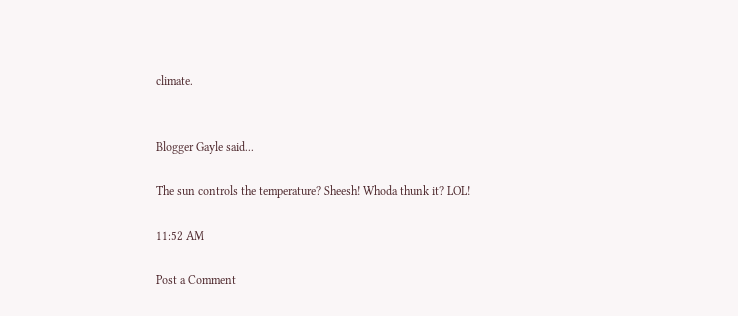climate.


Blogger Gayle said...

The sun controls the temperature? Sheesh! Whoda thunk it? LOL!

11:52 AM

Post a Comment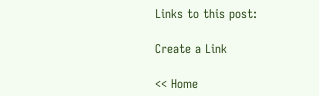Links to this post:

Create a Link

<< Home